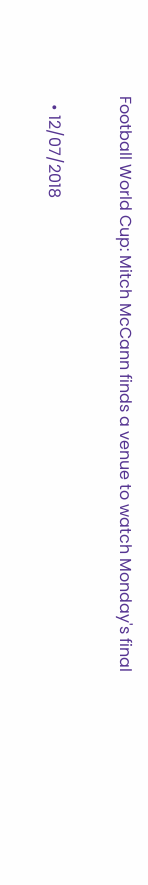Football World Cup: Mitch McCann finds a venue to watch Monday's final

  • 12/07/2018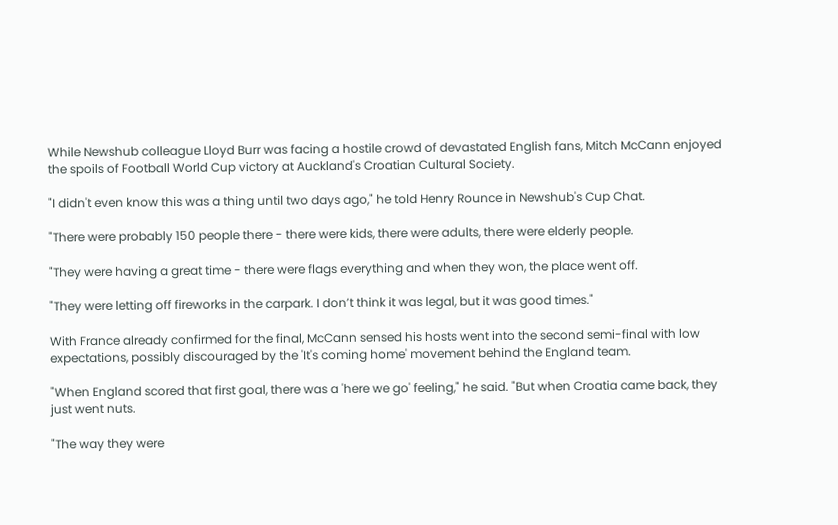While Newshub colleague Lloyd Burr was facing a hostile crowd of devastated English fans, Mitch McCann enjoyed the spoils of Football World Cup victory at Auckland's Croatian Cultural Society.

"I didn't even know this was a thing until two days ago," he told Henry Rounce in Newshub's Cup Chat.

"There were probably 150 people there - there were kids, there were adults, there were elderly people.

"They were having a great time - there were flags everything and when they won, the place went off.

"They were letting off fireworks in the carpark. I don’t think it was legal, but it was good times."

With France already confirmed for the final, McCann sensed his hosts went into the second semi-final with low expectations, possibly discouraged by the 'It's coming home' movement behind the England team.

"When England scored that first goal, there was a 'here we go' feeling," he said. "But when Croatia came back, they just went nuts.

"The way they were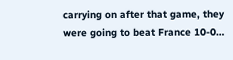carrying on after that game, they were going to beat France 10-0…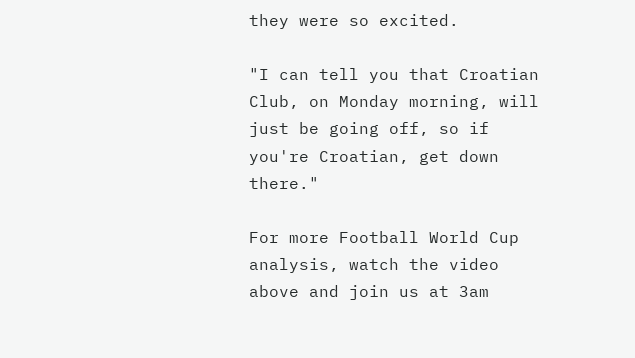they were so excited.

"I can tell you that Croatian Club, on Monday morning, will just be going off, so if you're Croatian, get down there."

For more Football World Cup analysis, watch the video above and join us at 3am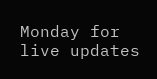Monday for live updates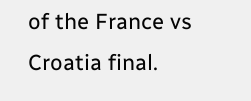of the France vs Croatia final.